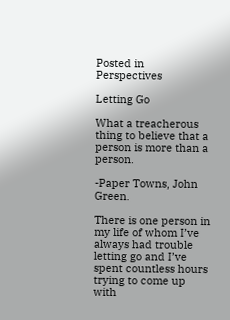Posted in Perspectives

Letting Go

What a treacherous thing to believe that a person is more than a person.

-Paper Towns, John Green.

There is one person in my life of whom I’ve always had trouble letting go and I’ve spent countless hours trying to come up with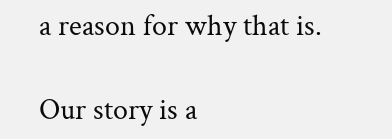a reason for why that is.

Our story is a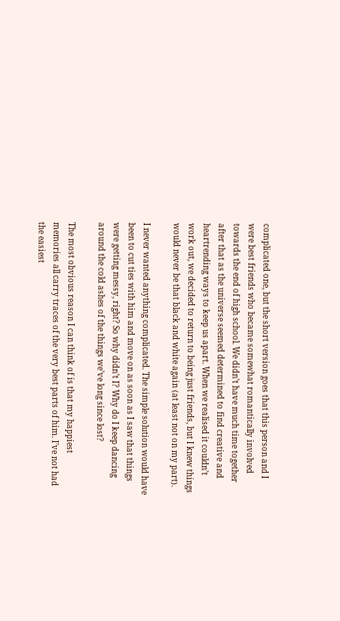complicated one, but the short version goes that this person and I were best friends who became somewhat romantically involved towards the end of high school. We didn’t have much time together after that as the universe seemed determined to find creative and heartrending ways to keep us apart. When we realised it couldn’t work out, we decided to return to being just friends, but I knew things would never be that black and white again (at least not on my part).

I never wanted anything complicated. The simple solution would have been to cut ties with him and move on as soon as I saw that things were getting messy, right? So why didn’t I? Why do I keep dancing around the cold ashes of the things we’ve long since lost?

The most obvious reason I can think of is that my happiest memories all carry traces of the very best parts of him. I’ve not had the easiest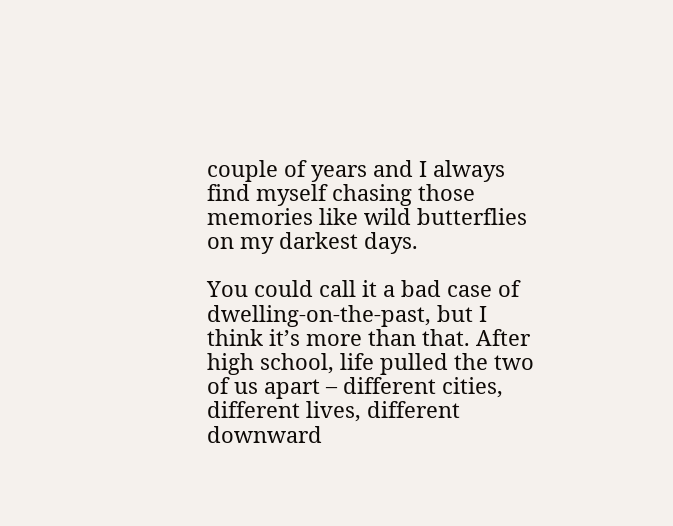couple of years and I always find myself chasing those memories like wild butterflies on my darkest days.

You could call it a bad case of dwelling-on-the-past, but I think it’s more than that. After high school, life pulled the two of us apart – different cities, different lives, different downward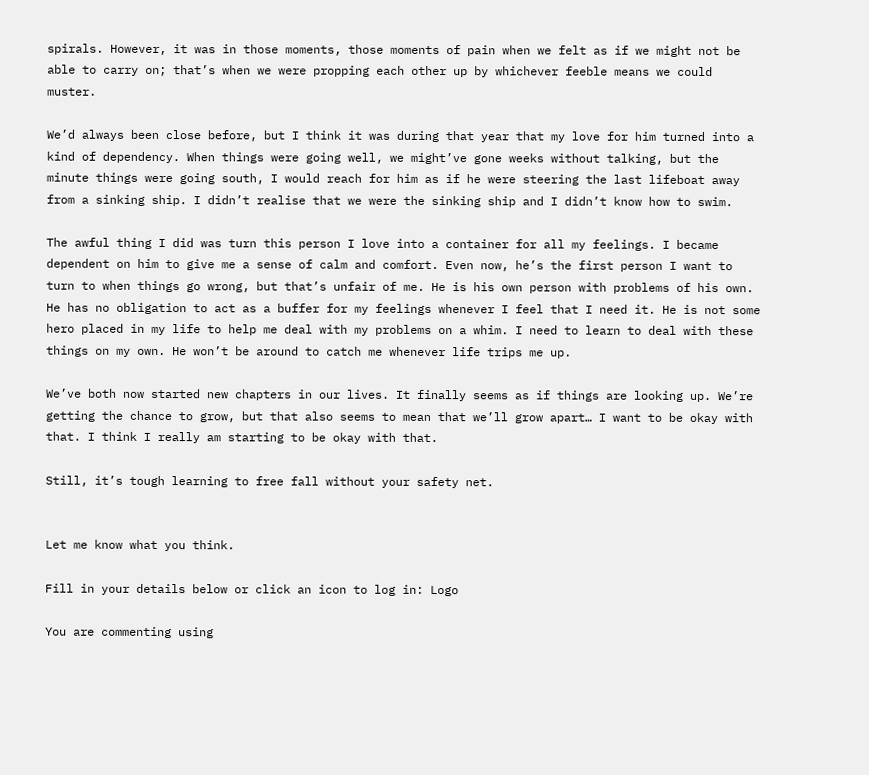spirals. However, it was in those moments, those moments of pain when we felt as if we might not be able to carry on; that’s when we were propping each other up by whichever feeble means we could muster.

We’d always been close before, but I think it was during that year that my love for him turned into a kind of dependency. When things were going well, we might’ve gone weeks without talking, but the minute things were going south, I would reach for him as if he were steering the last lifeboat away from a sinking ship. I didn’t realise that we were the sinking ship and I didn’t know how to swim.

The awful thing I did was turn this person I love into a container for all my feelings. I became dependent on him to give me a sense of calm and comfort. Even now, he’s the first person I want to turn to when things go wrong, but that’s unfair of me. He is his own person with problems of his own. He has no obligation to act as a buffer for my feelings whenever I feel that I need it. He is not some hero placed in my life to help me deal with my problems on a whim. I need to learn to deal with these things on my own. He won’t be around to catch me whenever life trips me up.

We’ve both now started new chapters in our lives. It finally seems as if things are looking up. We’re getting the chance to grow, but that also seems to mean that we’ll grow apart… I want to be okay with that. I think I really am starting to be okay with that.

Still, it’s tough learning to free fall without your safety net.


Let me know what you think.

Fill in your details below or click an icon to log in: Logo

You are commenting using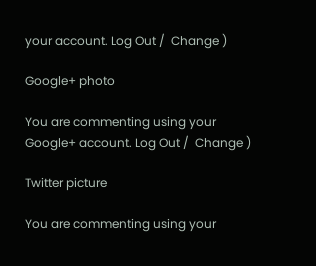your account. Log Out /  Change )

Google+ photo

You are commenting using your Google+ account. Log Out /  Change )

Twitter picture

You are commenting using your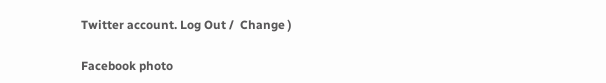Twitter account. Log Out /  Change )

Facebook photo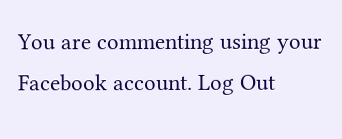You are commenting using your Facebook account. Log Out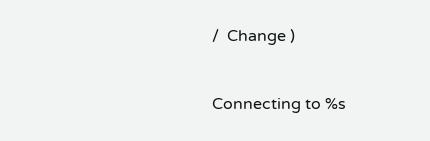/  Change )


Connecting to %s